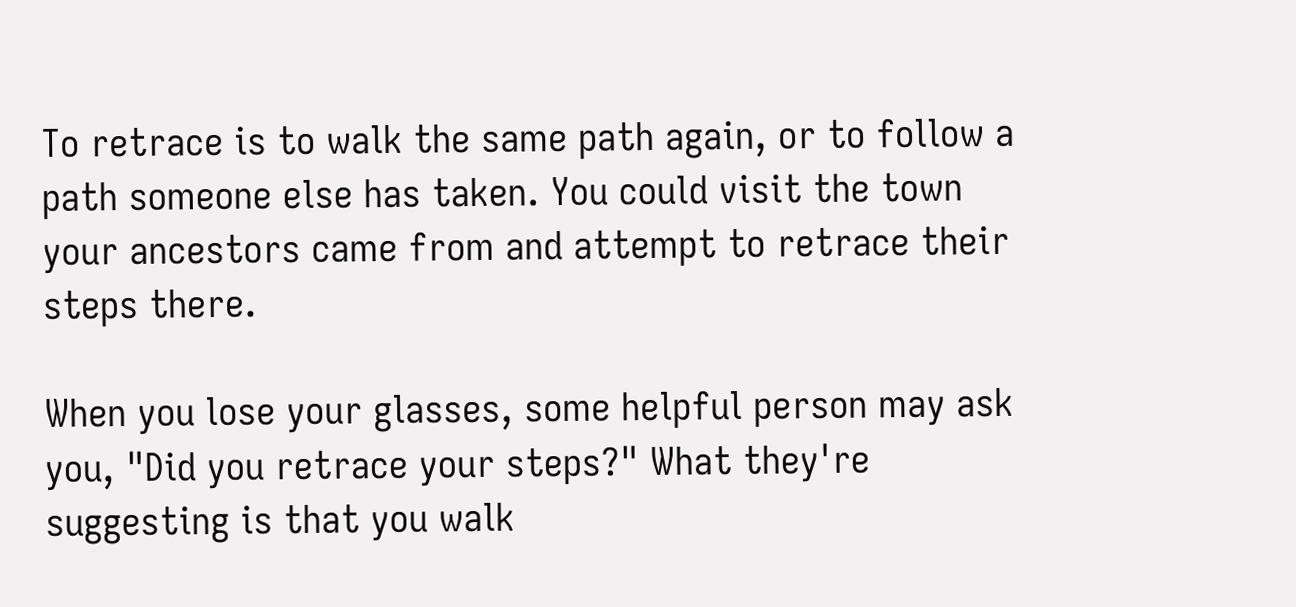To retrace is to walk the same path again, or to follow a path someone else has taken. You could visit the town your ancestors came from and attempt to retrace their steps there.

When you lose your glasses, some helpful person may ask you, "Did you retrace your steps?" What they're suggesting is that you walk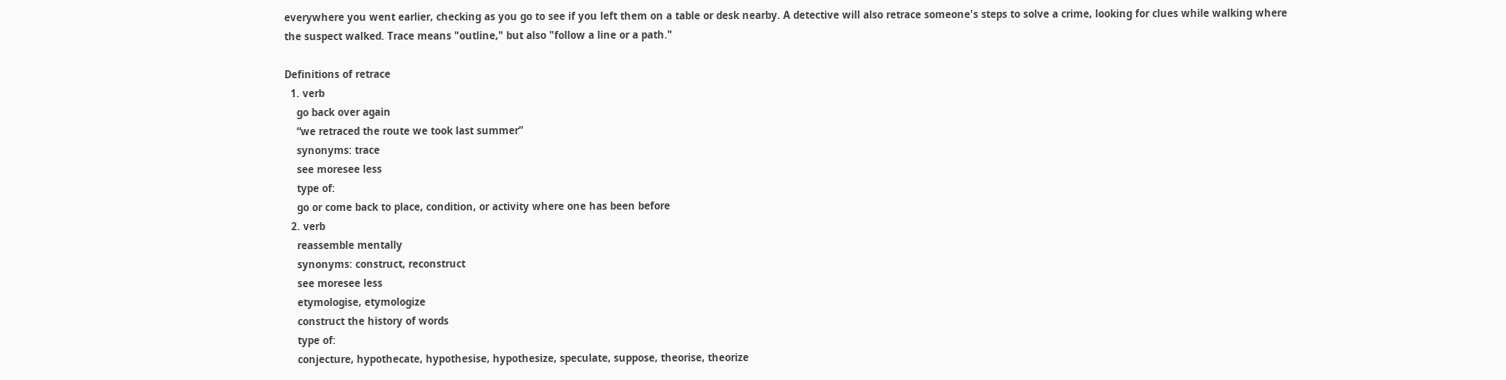everywhere you went earlier, checking as you go to see if you left them on a table or desk nearby. A detective will also retrace someone's steps to solve a crime, looking for clues while walking where the suspect walked. Trace means "outline," but also "follow a line or a path."

Definitions of retrace
  1. verb
    go back over again
    “we retraced the route we took last summer”
    synonyms: trace
    see moresee less
    type of:
    go or come back to place, condition, or activity where one has been before
  2. verb
    reassemble mentally
    synonyms: construct, reconstruct
    see moresee less
    etymologise, etymologize
    construct the history of words
    type of:
    conjecture, hypothecate, hypothesise, hypothesize, speculate, suppose, theorise, theorize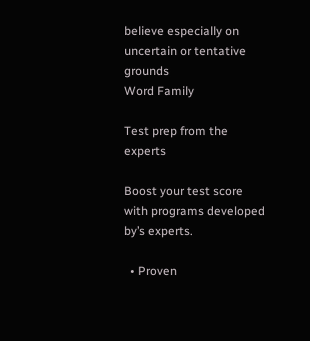believe especially on uncertain or tentative grounds
Word Family

Test prep from the experts

Boost your test score with programs developed by’s experts.

  • Proven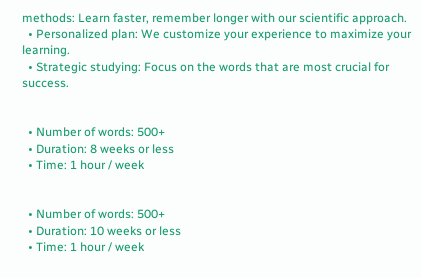methods: Learn faster, remember longer with our scientific approach.
  • Personalized plan: We customize your experience to maximize your learning.
  • Strategic studying: Focus on the words that are most crucial for success.


  • Number of words: 500+
  • Duration: 8 weeks or less
  • Time: 1 hour / week


  • Number of words: 500+
  • Duration: 10 weeks or less
  • Time: 1 hour / week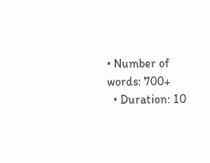• Number of words: 700+
  • Duration: 10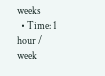weeks
  • Time: 1 hour / week